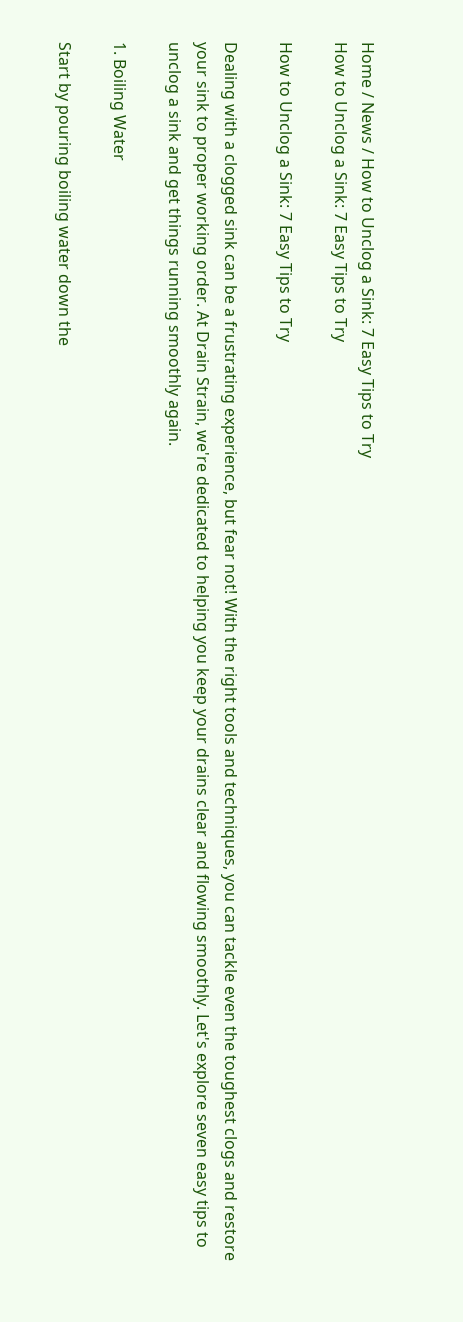Home / News / How to Unclog a Sink: 7 Easy Tips to Try
How to Unclog a Sink: 7 Easy Tips to Try

How to Unclog a Sink: 7 Easy Tips to Try

Dealing with a clogged sink can be a frustrating experience, but fear not! With the right tools and techniques, you can tackle even the toughest clogs and restore your sink to proper working order. At Drain Strain, we're dedicated to helping you keep your drains clear and flowing smoothly. Let's explore seven easy tips to unclog a sink and get things running smoothly again.

1. Boiling Water

Start by pouring boiling water down the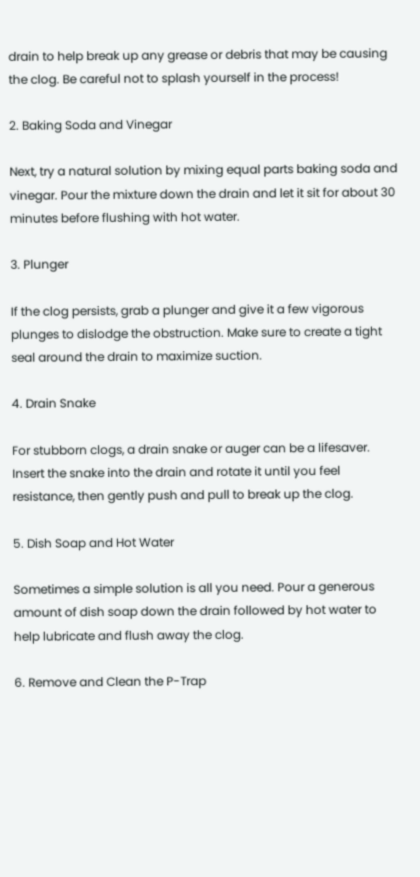drain to help break up any grease or debris that may be causing the clog. Be careful not to splash yourself in the process!

2. Baking Soda and Vinegar

Next, try a natural solution by mixing equal parts baking soda and vinegar. Pour the mixture down the drain and let it sit for about 30 minutes before flushing with hot water.

3. Plunger

If the clog persists, grab a plunger and give it a few vigorous plunges to dislodge the obstruction. Make sure to create a tight seal around the drain to maximize suction.

4. Drain Snake

For stubborn clogs, a drain snake or auger can be a lifesaver. Insert the snake into the drain and rotate it until you feel resistance, then gently push and pull to break up the clog.

5. Dish Soap and Hot Water

Sometimes a simple solution is all you need. Pour a generous amount of dish soap down the drain followed by hot water to help lubricate and flush away the clog.

6. Remove and Clean the P-Trap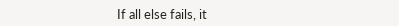If all else fails, it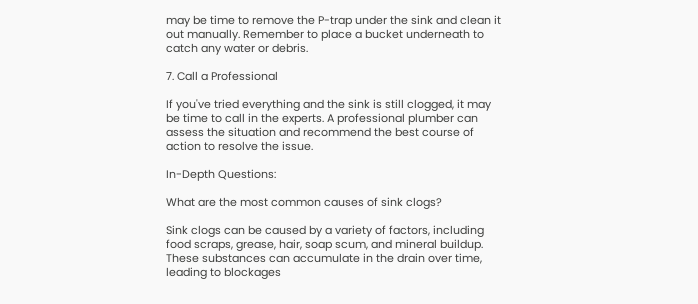may be time to remove the P-trap under the sink and clean it out manually. Remember to place a bucket underneath to catch any water or debris.

7. Call a Professional

If you've tried everything and the sink is still clogged, it may be time to call in the experts. A professional plumber can assess the situation and recommend the best course of action to resolve the issue.

In-Depth Questions:

What are the most common causes of sink clogs?

Sink clogs can be caused by a variety of factors, including food scraps, grease, hair, soap scum, and mineral buildup. These substances can accumulate in the drain over time, leading to blockages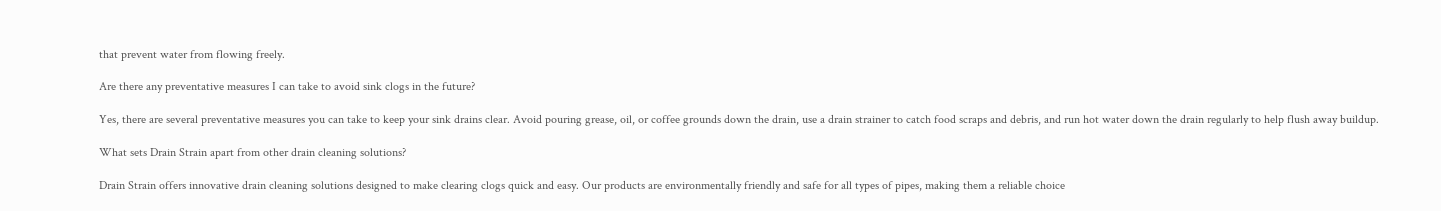that prevent water from flowing freely.

Are there any preventative measures I can take to avoid sink clogs in the future?

Yes, there are several preventative measures you can take to keep your sink drains clear. Avoid pouring grease, oil, or coffee grounds down the drain, use a drain strainer to catch food scraps and debris, and run hot water down the drain regularly to help flush away buildup.

What sets Drain Strain apart from other drain cleaning solutions?

Drain Strain offers innovative drain cleaning solutions designed to make clearing clogs quick and easy. Our products are environmentally friendly and safe for all types of pipes, making them a reliable choice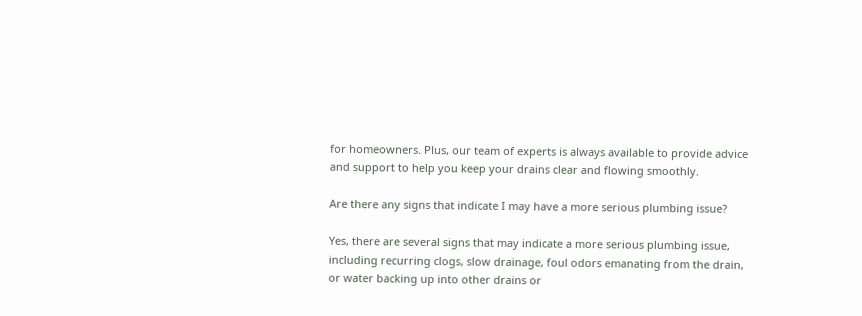for homeowners. Plus, our team of experts is always available to provide advice and support to help you keep your drains clear and flowing smoothly.

Are there any signs that indicate I may have a more serious plumbing issue?

Yes, there are several signs that may indicate a more serious plumbing issue, including recurring clogs, slow drainage, foul odors emanating from the drain, or water backing up into other drains or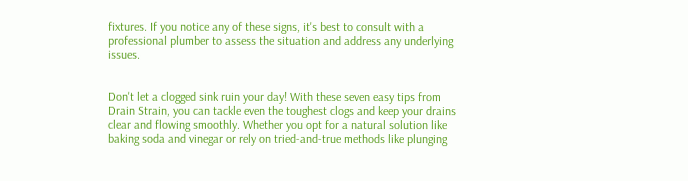fixtures. If you notice any of these signs, it's best to consult with a professional plumber to assess the situation and address any underlying issues.


Don't let a clogged sink ruin your day! With these seven easy tips from Drain Strain, you can tackle even the toughest clogs and keep your drains clear and flowing smoothly. Whether you opt for a natural solution like baking soda and vinegar or rely on tried-and-true methods like plunging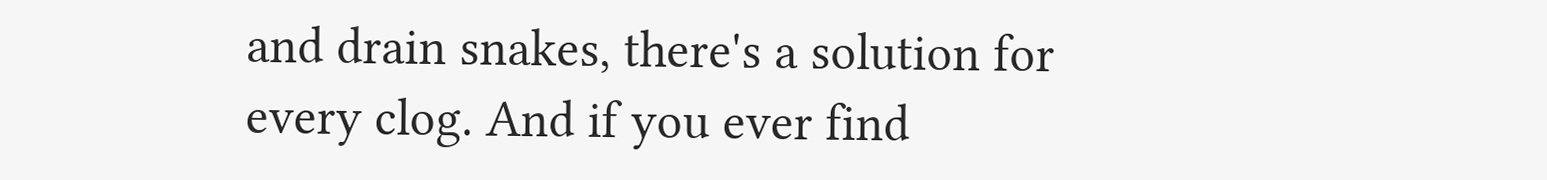and drain snakes, there's a solution for every clog. And if you ever find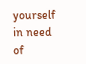yourself in need of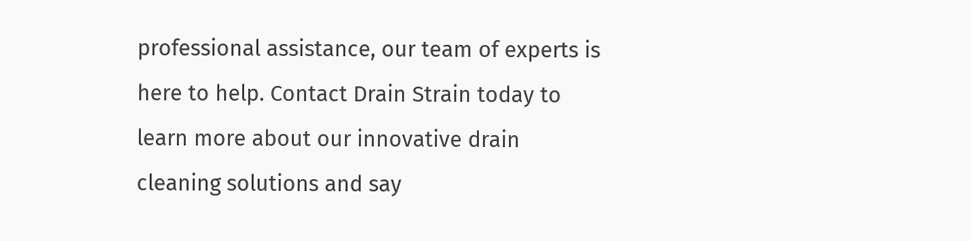professional assistance, our team of experts is here to help. Contact Drain Strain today to learn more about our innovative drain cleaning solutions and say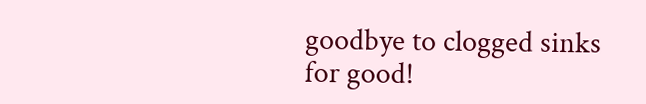goodbye to clogged sinks for good!